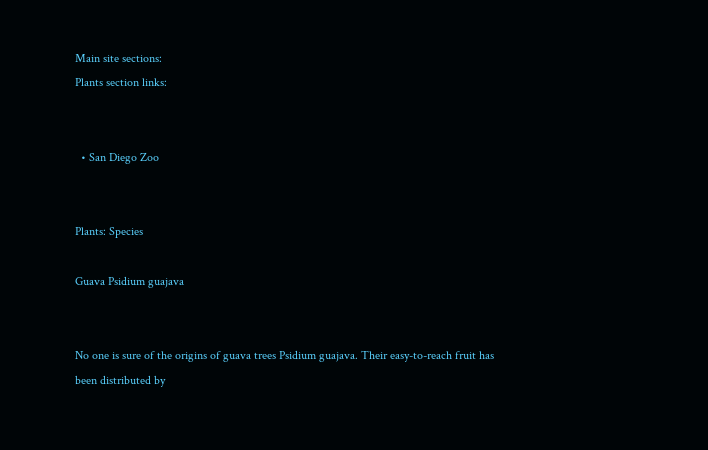Main site sections:
Plants section links:


  • San Diego Zoo


Plants: Species

Guava Psidium guajava


No one is sure of the origins of guava trees Psidium guajava. Their easy-to-reach fruit has been distributed by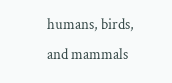humans, birds, and mammals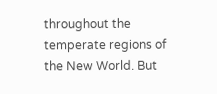throughout the temperate regions of the New World. But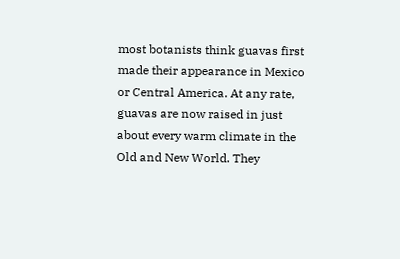most botanists think guavas first made their appearance in Mexico or Central America. At any rate, guavas are now raised in just about every warm climate in the Old and New World. They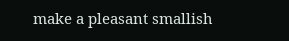make a pleasant smallish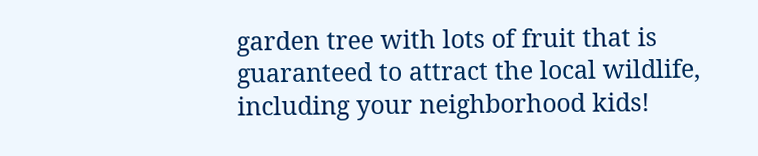garden tree with lots of fruit that is guaranteed to attract the local wildlife, including your neighborhood kids!